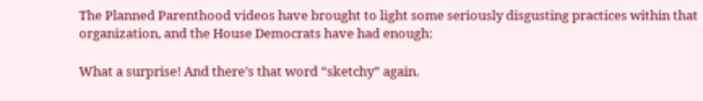The Planned Parenthood videos have brought to light some seriously disgusting practices within that organization, and the House Democrats have had enough:

What a surprise! And there’s that word “sketchy” again.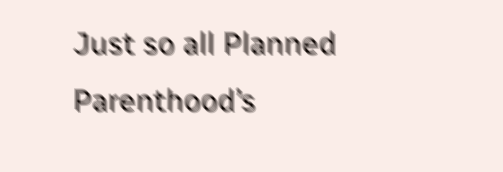Just so all Planned Parenthood’s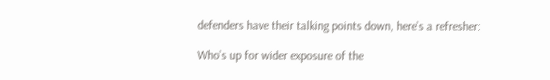defenders have their talking points down, here’s a refresher:

Who’s up for wider exposure of the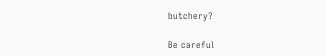butchery?

Be careful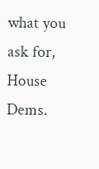what you ask for, House Dems.